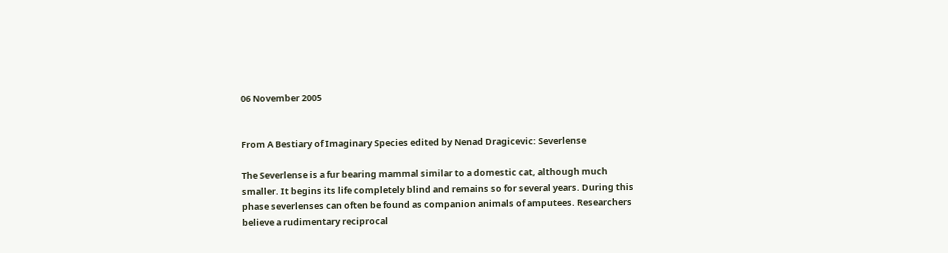06 November 2005


From A Bestiary of Imaginary Species edited by Nenad Dragicevic: Severlense

The Severlense is a fur bearing mammal similar to a domestic cat, although much smaller. It begins its life completely blind and remains so for several years. During this phase severlenses can often be found as companion animals of amputees. Researchers believe a rudimentary reciprocal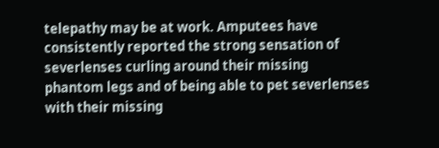telepathy may be at work. Amputees have consistently reported the strong sensation of severlenses curling around their missing phantom legs and of being able to pet severlenses with their missing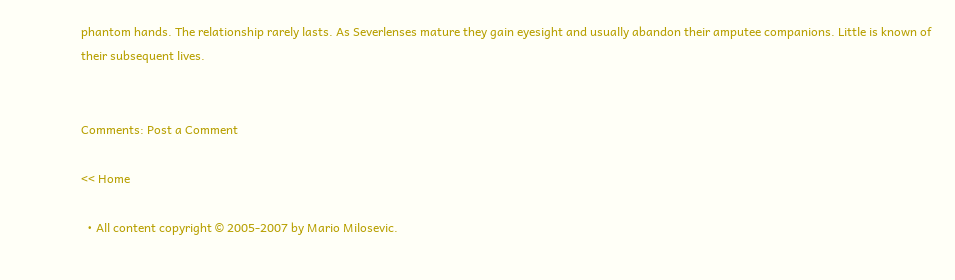phantom hands. The relationship rarely lasts. As Severlenses mature they gain eyesight and usually abandon their amputee companions. Little is known of their subsequent lives.


Comments: Post a Comment

<< Home

  • All content copyright © 2005-2007 by Mario Milosevic.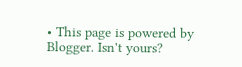• This page is powered by Blogger. Isn't yours?